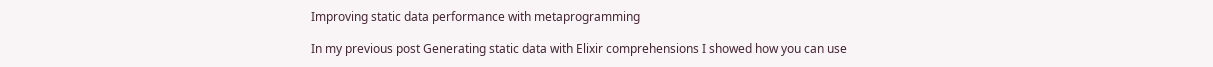Improving static data performance with metaprogramming

In my previous post Generating static data with Elixir comprehensions I showed how you can use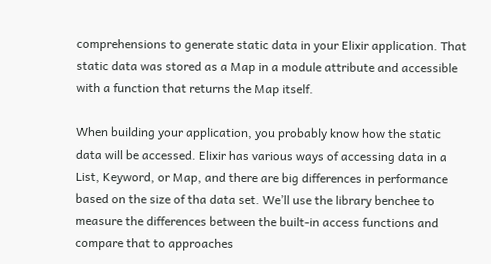comprehensions to generate static data in your Elixir application. That static data was stored as a Map in a module attribute and accessible with a function that returns the Map itself.

When building your application, you probably know how the static data will be accessed. Elixir has various ways of accessing data in a List, Keyword, or Map, and there are big differences in performance based on the size of tha data set. We’ll use the library benchee to measure the differences between the built-in access functions and compare that to approaches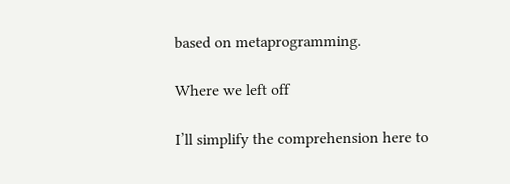based on metaprogramming.

Where we left off

I’ll simplify the comprehension here to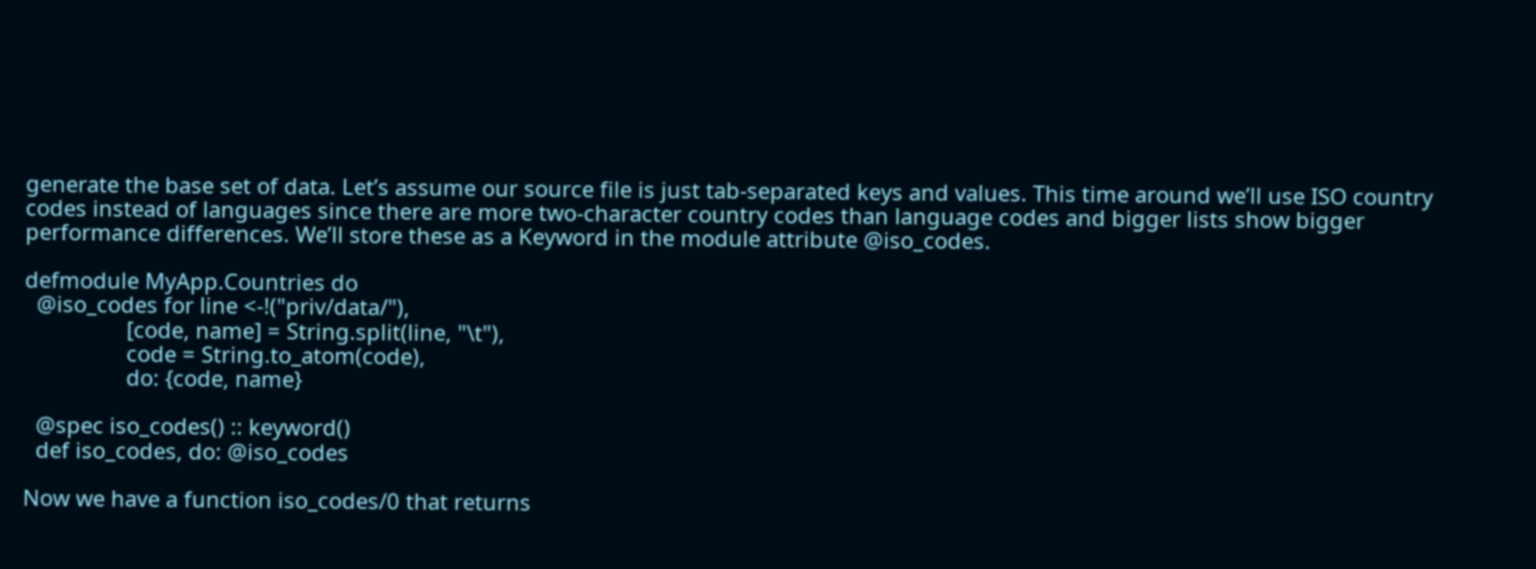generate the base set of data. Let’s assume our source file is just tab-separated keys and values. This time around we’ll use ISO country codes instead of languages since there are more two-character country codes than language codes and bigger lists show bigger performance differences. We’ll store these as a Keyword in the module attribute @iso_codes.

defmodule MyApp.Countries do
  @iso_codes for line <-!("priv/data/"),
                 [code, name] = String.split(line, "\t"),
                 code = String.to_atom(code),
                 do: {code, name}

  @spec iso_codes() :: keyword()
  def iso_codes, do: @iso_codes

Now we have a function iso_codes/0 that returns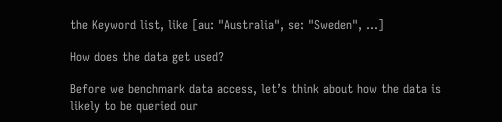the Keyword list, like [au: "Australia", se: "Sweden", ...]

How does the data get used?

Before we benchmark data access, let’s think about how the data is likely to be queried our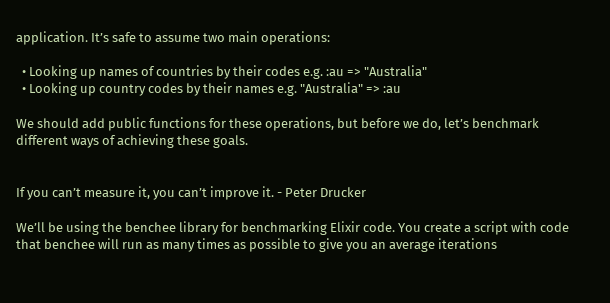application. It’s safe to assume two main operations:

  • Looking up names of countries by their codes e.g. :au => "Australia"
  • Looking up country codes by their names e.g. "Australia" => :au

We should add public functions for these operations, but before we do, let’s benchmark different ways of achieving these goals.


If you can’t measure it, you can’t improve it. - Peter Drucker

We’ll be using the benchee library for benchmarking Elixir code. You create a script with code that benchee will run as many times as possible to give you an average iterations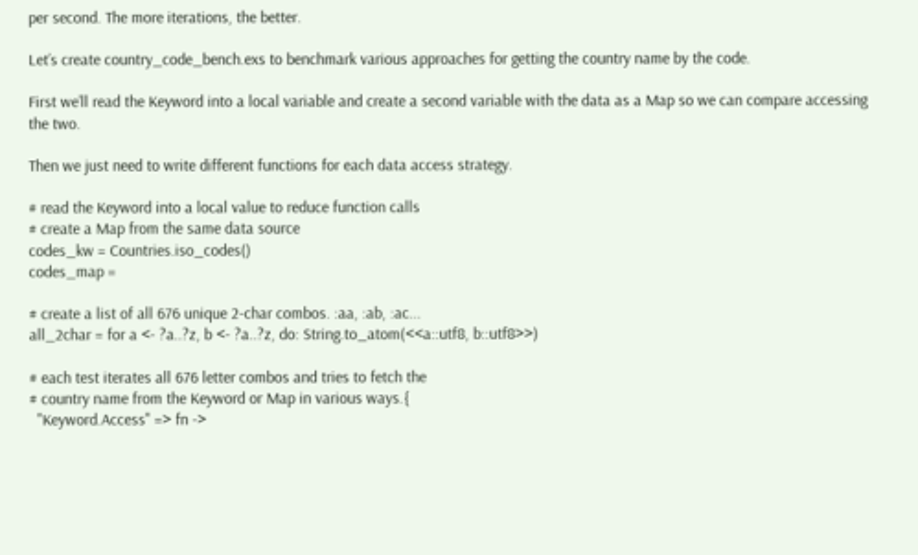per second. The more iterations, the better.

Let’s create country_code_bench.exs to benchmark various approaches for getting the country name by the code.

First we’ll read the Keyword into a local variable and create a second variable with the data as a Map so we can compare accessing the two.

Then we just need to write different functions for each data access strategy.

# read the Keyword into a local value to reduce function calls
# create a Map from the same data source
codes_kw = Countries.iso_codes()
codes_map =

# create a list of all 676 unique 2-char combos. :aa, :ab, :ac...
all_2char = for a <- ?a..?z, b <- ?a..?z, do: String.to_atom(<<a::utf8, b::utf8>>)

# each test iterates all 676 letter combos and tries to fetch the
# country name from the Keyword or Map in various ways.{
  "Keyword.Access" => fn ->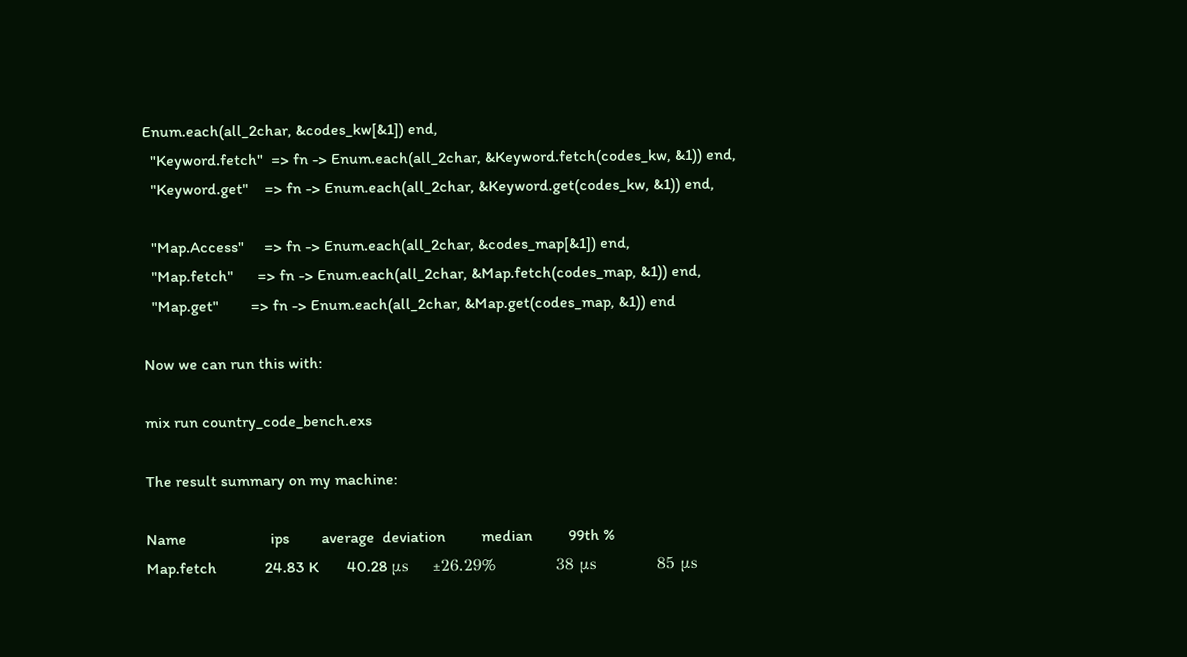Enum.each(all_2char, &codes_kw[&1]) end,
  "Keyword.fetch"  => fn -> Enum.each(all_2char, &Keyword.fetch(codes_kw, &1)) end,
  "Keyword.get"    => fn -> Enum.each(all_2char, &Keyword.get(codes_kw, &1)) end,

  "Map.Access"     => fn -> Enum.each(all_2char, &codes_map[&1]) end,
  "Map.fetch"      => fn -> Enum.each(all_2char, &Map.fetch(codes_map, &1)) end,
  "Map.get"        => fn -> Enum.each(all_2char, &Map.get(codes_map, &1)) end

Now we can run this with:

mix run country_code_bench.exs

The result summary on my machine:

Name                     ips        average  deviation         median         99th %
Map.fetch            24.83 K       40.28 μs    ±26.29%          38 μs          85 μs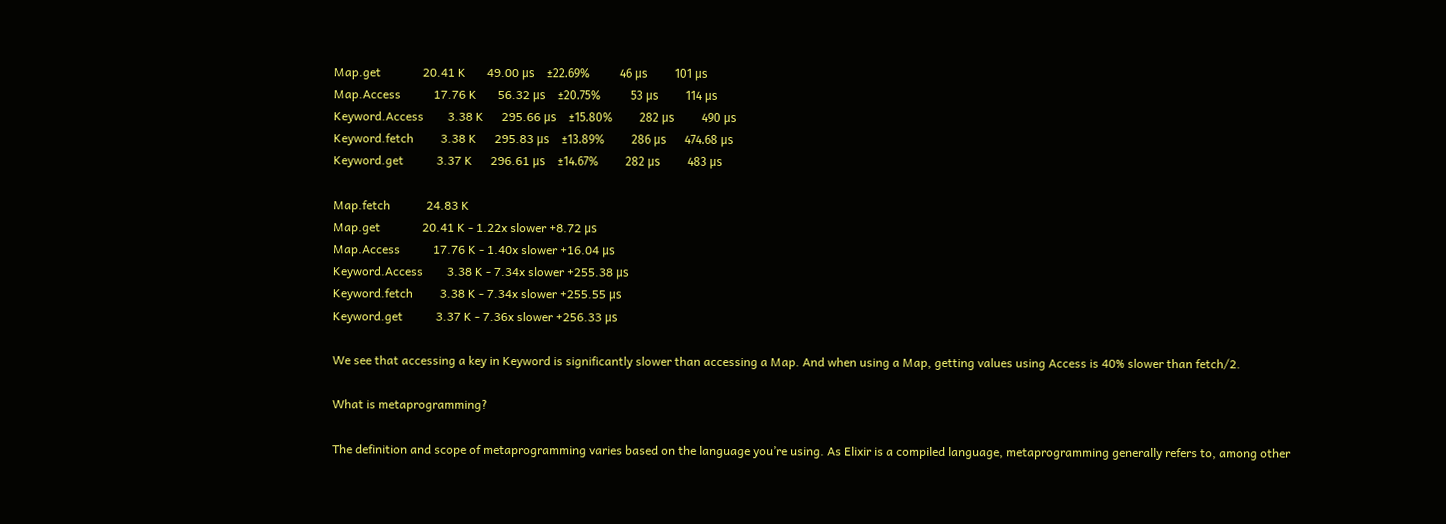Map.get              20.41 K       49.00 μs    ±22.69%          46 μs         101 μs
Map.Access           17.76 K       56.32 μs    ±20.75%          53 μs         114 μs
Keyword.Access        3.38 K      295.66 μs    ±15.80%         282 μs         490 μs
Keyword.fetch         3.38 K      295.83 μs    ±13.89%         286 μs      474.68 μs
Keyword.get           3.37 K      296.61 μs    ±14.67%         282 μs         483 μs

Map.fetch            24.83 K
Map.get              20.41 K - 1.22x slower +8.72 μs
Map.Access           17.76 K - 1.40x slower +16.04 μs
Keyword.Access        3.38 K - 7.34x slower +255.38 μs
Keyword.fetch         3.38 K - 7.34x slower +255.55 μs
Keyword.get           3.37 K - 7.36x slower +256.33 μs

We see that accessing a key in Keyword is significantly slower than accessing a Map. And when using a Map, getting values using Access is 40% slower than fetch/2.

What is metaprogramming?

The definition and scope of metaprogramming varies based on the language you’re using. As Elixir is a compiled language, metaprogramming generally refers to, among other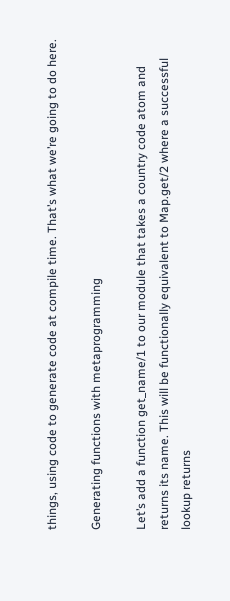things, using code to generate code at compile time. That’s what we’re going to do here.

Generating functions with metaprogramming

Let’s add a function get_name/1 to our module that takes a country code atom and returns its name. This will be functionally equivalent to Map.get/2 where a successful lookup returns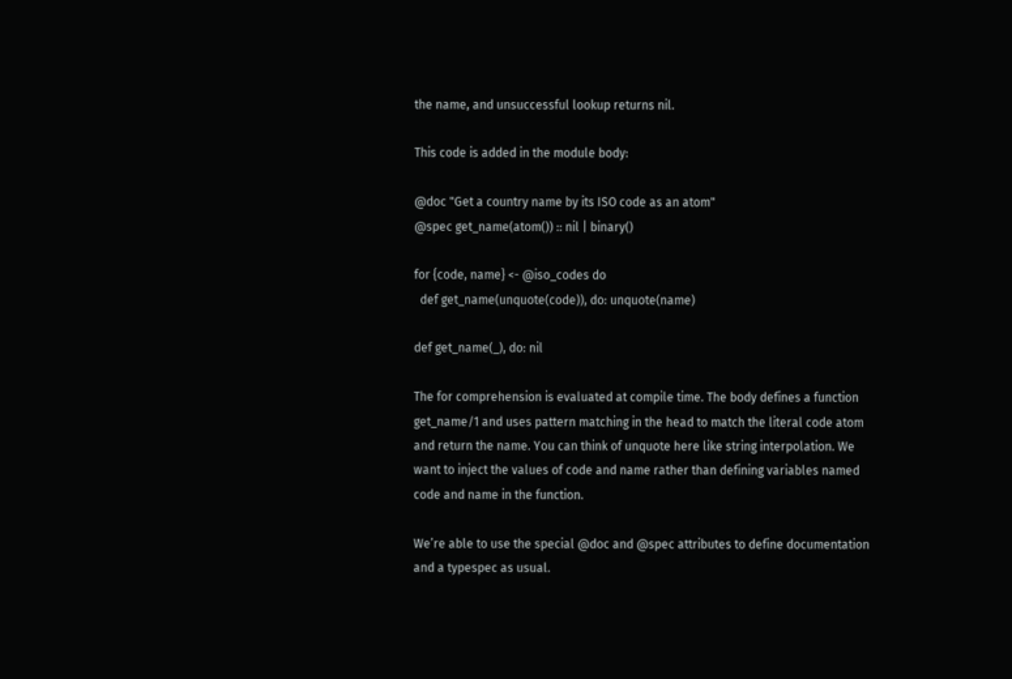the name, and unsuccessful lookup returns nil.

This code is added in the module body:

@doc "Get a country name by its ISO code as an atom"
@spec get_name(atom()) :: nil | binary()

for {code, name} <- @iso_codes do
  def get_name(unquote(code)), do: unquote(name)

def get_name(_), do: nil

The for comprehension is evaluated at compile time. The body defines a function get_name/1 and uses pattern matching in the head to match the literal code atom and return the name. You can think of unquote here like string interpolation. We want to inject the values of code and name rather than defining variables named code and name in the function.

We’re able to use the special @doc and @spec attributes to define documentation and a typespec as usual.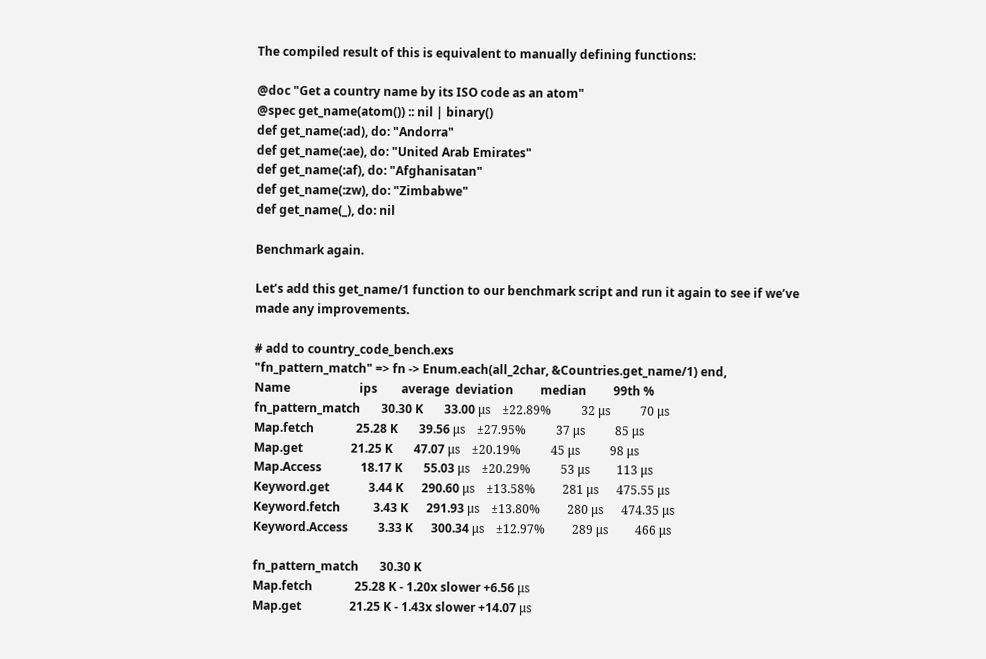The compiled result of this is equivalent to manually defining functions:

@doc "Get a country name by its ISO code as an atom"
@spec get_name(atom()) :: nil | binary()
def get_name(:ad), do: "Andorra"
def get_name(:ae), do: "United Arab Emirates"
def get_name(:af), do: "Afghanisatan"
def get_name(:zw), do: "Zimbabwe"
def get_name(_), do: nil

Benchmark again.

Let’s add this get_name/1 function to our benchmark script and run it again to see if we’ve made any improvements.

# add to country_code_bench.exs
"fn_pattern_match" => fn -> Enum.each(all_2char, &Countries.get_name/1) end,
Name                       ips        average  deviation         median         99th %
fn_pattern_match       30.30 K       33.00 μs    ±22.89%          32 μs          70 μs
Map.fetch              25.28 K       39.56 μs    ±27.95%          37 μs          85 μs
Map.get                21.25 K       47.07 μs    ±20.19%          45 μs          98 μs
Map.Access             18.17 K       55.03 μs    ±20.29%          53 μs         113 μs
Keyword.get             3.44 K      290.60 μs    ±13.58%         281 μs      475.55 μs
Keyword.fetch           3.43 K      291.93 μs    ±13.80%         280 μs      474.35 μs
Keyword.Access          3.33 K      300.34 μs    ±12.97%         289 μs         466 μs

fn_pattern_match       30.30 K
Map.fetch              25.28 K - 1.20x slower +6.56 μs
Map.get                21.25 K - 1.43x slower +14.07 μs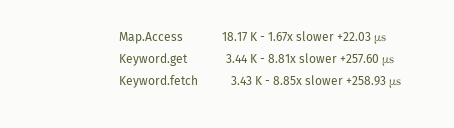Map.Access             18.17 K - 1.67x slower +22.03 μs
Keyword.get             3.44 K - 8.81x slower +257.60 μs
Keyword.fetch           3.43 K - 8.85x slower +258.93 μs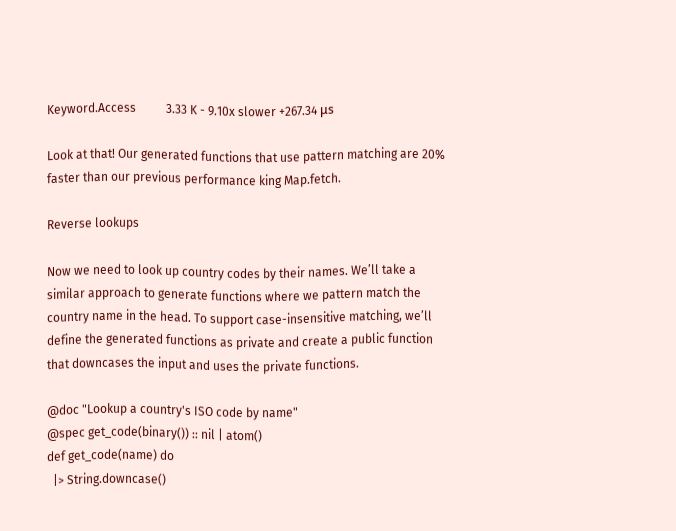Keyword.Access          3.33 K - 9.10x slower +267.34 μs

Look at that! Our generated functions that use pattern matching are 20% faster than our previous performance king Map.fetch.

Reverse lookups

Now we need to look up country codes by their names. We’ll take a similar approach to generate functions where we pattern match the country name in the head. To support case-insensitive matching, we’ll define the generated functions as private and create a public function that downcases the input and uses the private functions.

@doc "Lookup a country's ISO code by name"
@spec get_code(binary()) :: nil | atom()
def get_code(name) do
  |> String.downcase()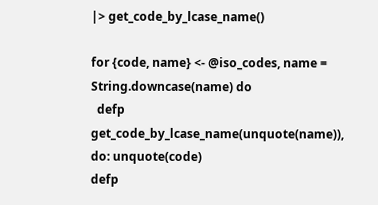|> get_code_by_lcase_name()

for {code, name} <- @iso_codes, name = String.downcase(name) do
  defp get_code_by_lcase_name(unquote(name)), do: unquote(code)
defp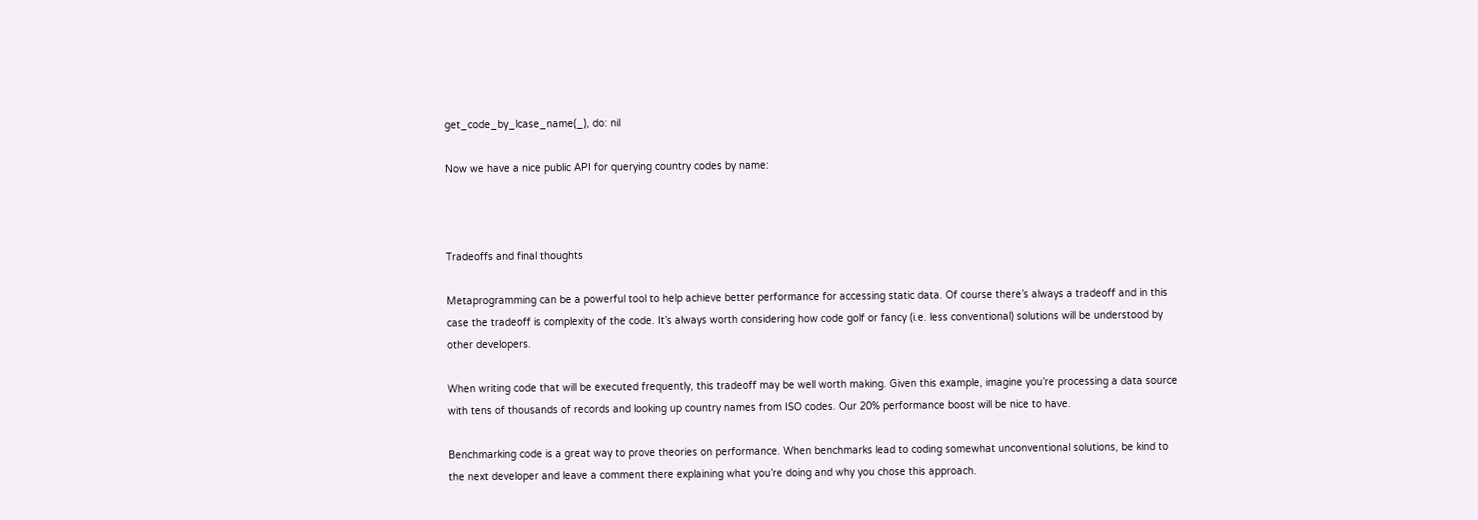get_code_by_lcase_name(_), do: nil

Now we have a nice public API for querying country codes by name:



Tradeoffs and final thoughts

Metaprogramming can be a powerful tool to help achieve better performance for accessing static data. Of course there’s always a tradeoff and in this case the tradeoff is complexity of the code. It’s always worth considering how code golf or fancy (i.e. less conventional) solutions will be understood by other developers.

When writing code that will be executed frequently, this tradeoff may be well worth making. Given this example, imagine you’re processing a data source with tens of thousands of records and looking up country names from ISO codes. Our 20% performance boost will be nice to have.

Benchmarking code is a great way to prove theories on performance. When benchmarks lead to coding somewhat unconventional solutions, be kind to the next developer and leave a comment there explaining what you’re doing and why you chose this approach.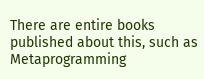There are entire books published about this, such as Metaprogramming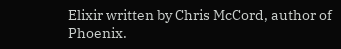Elixir written by Chris McCord, author of Phoenix.